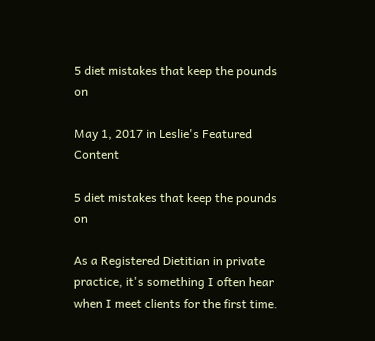5 diet mistakes that keep the pounds on

May 1, 2017 in Leslie's Featured Content

5 diet mistakes that keep the pounds on

As a Registered Dietitian in private practice, it's something I often hear when I meet clients for the first time.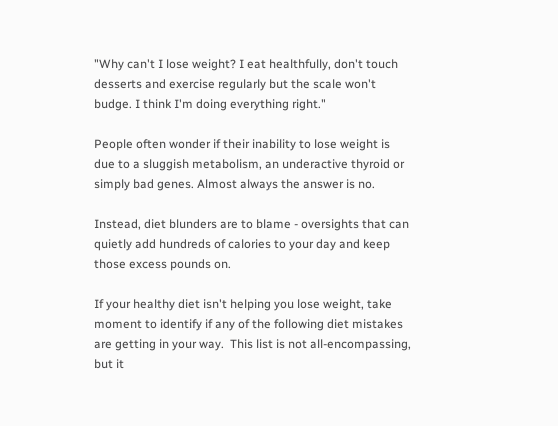"Why can't I lose weight? I eat healthfully, don't touch desserts and exercise regularly but the scale won't budge. I think I'm doing everything right."

People often wonder if their inability to lose weight is due to a sluggish metabolism, an underactive thyroid or simply bad genes. Almost always the answer is no.

Instead, diet blunders are to blame - oversights that can quietly add hundreds of calories to your day and keep those excess pounds on.

If your healthy diet isn't helping you lose weight, take moment to identify if any of the following diet mistakes are getting in your way.  This list is not all-encompassing, but it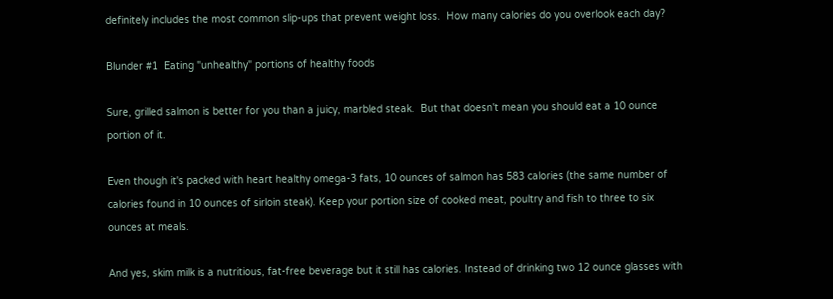definitely includes the most common slip-ups that prevent weight loss.  How many calories do you overlook each day?

Blunder #1  Eating "unhealthy" portions of healthy foods

Sure, grilled salmon is better for you than a juicy, marbled steak.  But that doesn't mean you should eat a 10 ounce portion of it.

Even though it's packed with heart healthy omega-3 fats, 10 ounces of salmon has 583 calories (the same number of calories found in 10 ounces of sirloin steak). Keep your portion size of cooked meat, poultry and fish to three to six ounces at meals.

And yes, skim milk is a nutritious, fat-free beverage but it still has calories. Instead of drinking two 12 ounce glasses with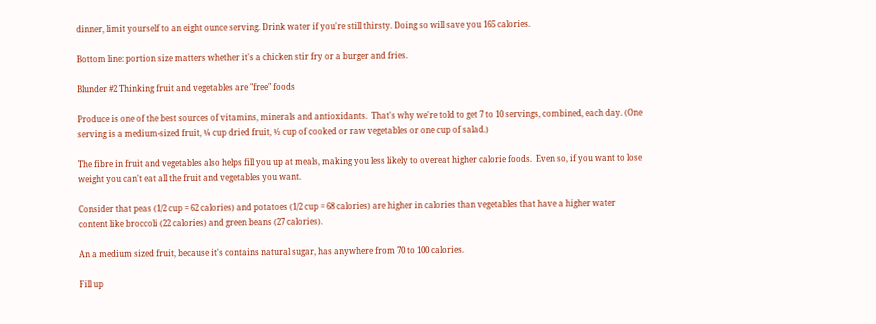dinner, limit yourself to an eight ounce serving. Drink water if you're still thirsty. Doing so will save you 165 calories.

Bottom line: portion size matters whether it's a chicken stir fry or a burger and fries.

Blunder #2 Thinking fruit and vegetables are "free" foods

Produce is one of the best sources of vitamins, minerals and antioxidants.  That's why we're told to get 7 to 10 servings, combined, each day. (One serving is a medium-sized fruit, ¼ cup dried fruit, ½ cup of cooked or raw vegetables or one cup of salad.)

The fibre in fruit and vegetables also helps fill you up at meals, making you less likely to overeat higher calorie foods.  Even so, if you want to lose weight you can't eat all the fruit and vegetables you want.

Consider that peas (1/2 cup = 62 calories) and potatoes (1/2 cup = 68 calories) are higher in calories than vegetables that have a higher water content like broccoli (22 calories) and green beans (27 calories).

An a medium sized fruit, because it's contains natural sugar, has anywhere from 70 to 100 calories.

Fill up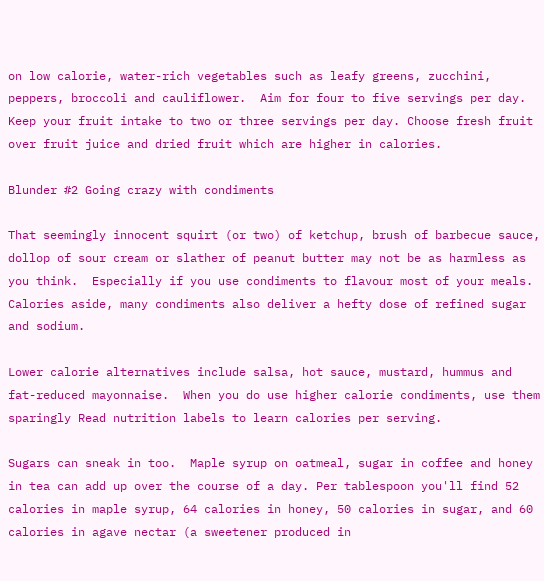on low calorie, water-rich vegetables such as leafy greens, zucchini, peppers, broccoli and cauliflower.  Aim for four to five servings per day.  Keep your fruit intake to two or three servings per day. Choose fresh fruit over fruit juice and dried fruit which are higher in calories.

Blunder #2 Going crazy with condiments

That seemingly innocent squirt (or two) of ketchup, brush of barbecue sauce, dollop of sour cream or slather of peanut butter may not be as harmless as you think.  Especially if you use condiments to flavour most of your meals.  Calories aside, many condiments also deliver a hefty dose of refined sugar and sodium.

Lower calorie alternatives include salsa, hot sauce, mustard, hummus and fat-reduced mayonnaise.  When you do use higher calorie condiments, use them sparingly Read nutrition labels to learn calories per serving.

Sugars can sneak in too.  Maple syrup on oatmeal, sugar in coffee and honey in tea can add up over the course of a day. Per tablespoon you'll find 52 calories in maple syrup, 64 calories in honey, 50 calories in sugar, and 60 calories in agave nectar (a sweetener produced in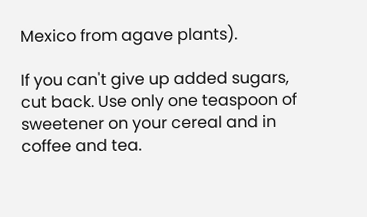Mexico from agave plants).

If you can't give up added sugars, cut back. Use only one teaspoon of sweetener on your cereal and in coffee and tea.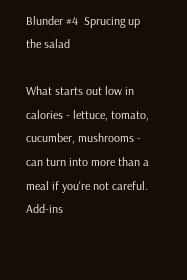Blunder #4  Sprucing up the salad

What starts out low in calories - lettuce, tomato, cucumber, mushrooms - can turn into more than a meal if you're not careful.  Add-ins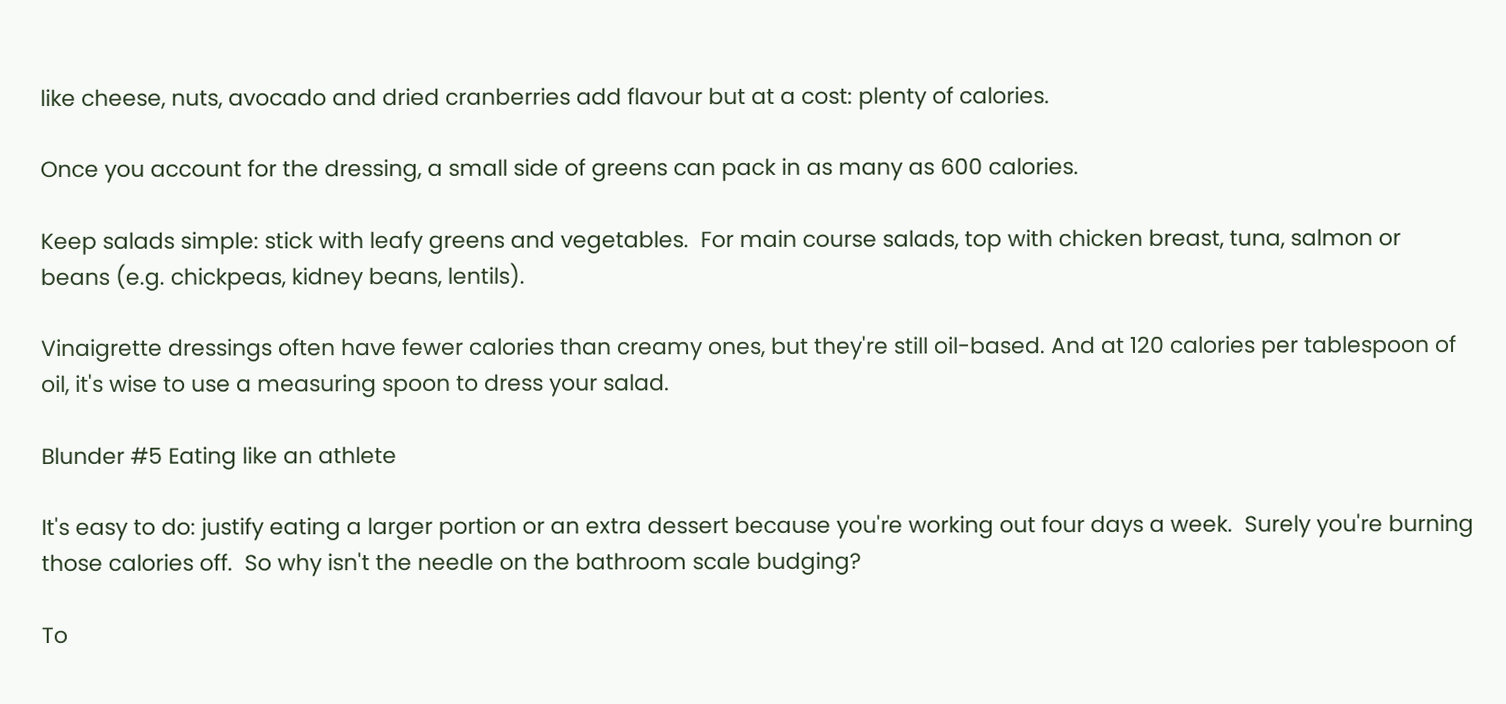like cheese, nuts, avocado and dried cranberries add flavour but at a cost: plenty of calories.

Once you account for the dressing, a small side of greens can pack in as many as 600 calories.

Keep salads simple: stick with leafy greens and vegetables.  For main course salads, top with chicken breast, tuna, salmon or beans (e.g. chickpeas, kidney beans, lentils).

Vinaigrette dressings often have fewer calories than creamy ones, but they're still oil-based. And at 120 calories per tablespoon of oil, it's wise to use a measuring spoon to dress your salad.

Blunder #5 Eating like an athlete

It's easy to do: justify eating a larger portion or an extra dessert because you're working out four days a week.  Surely you're burning those calories off.  So why isn't the needle on the bathroom scale budging?

To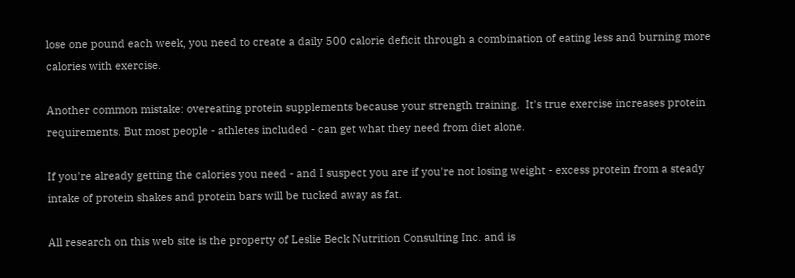lose one pound each week, you need to create a daily 500 calorie deficit through a combination of eating less and burning more calories with exercise.

Another common mistake: overeating protein supplements because your strength training.  It's true exercise increases protein requirements. But most people - athletes included - can get what they need from diet alone.

If you're already getting the calories you need - and I suspect you are if you're not losing weight - excess protein from a steady intake of protein shakes and protein bars will be tucked away as fat.

All research on this web site is the property of Leslie Beck Nutrition Consulting Inc. and is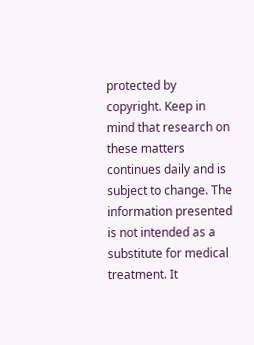protected by copyright. Keep in mind that research on these matters continues daily and is subject to change. The information presented is not intended as a substitute for medical treatment. It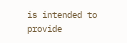is intended to provide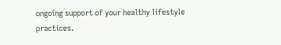ongoing support of your healthy lifestyle practices.